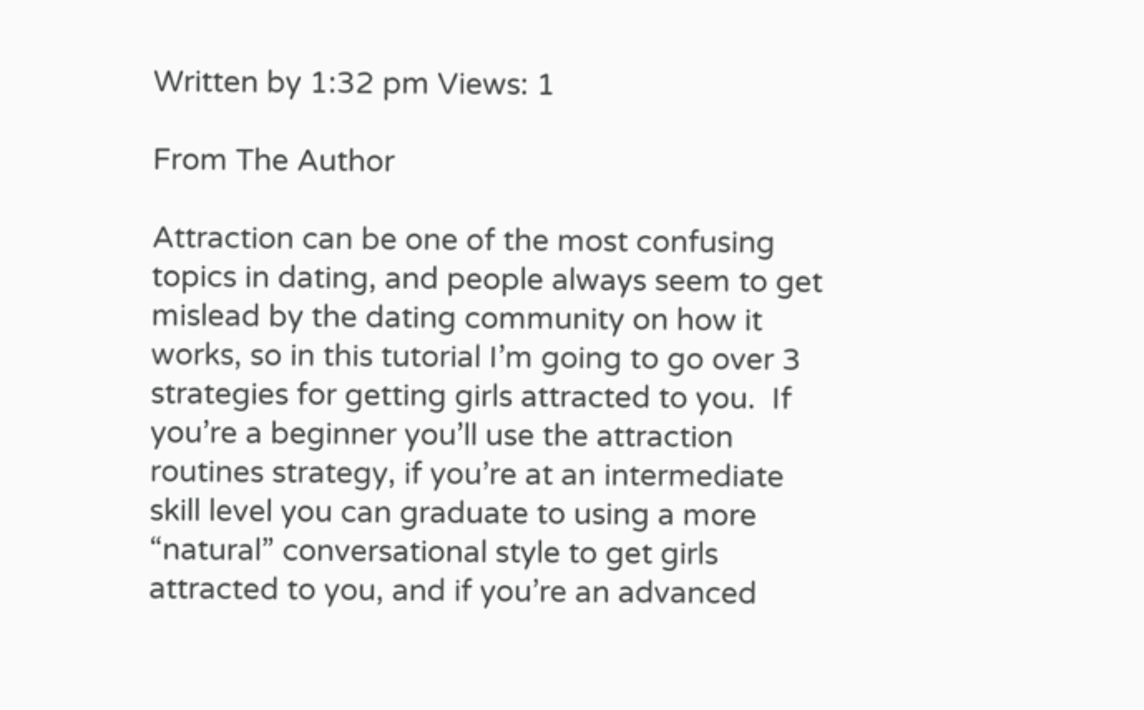Written by 1:32 pm Views: 1

From The Author

Attraction can be one of the most confusing topics in dating, and people always seem to get mislead by the dating community on how it works, so in this tutorial I’m going to go over 3 strategies for getting girls attracted to you.  If you’re a beginner you’ll use the attraction routines strategy, if you’re at an intermediate skill level you can graduate to using a more “natural” conversational style to get girls attracted to you, and if you’re an advanced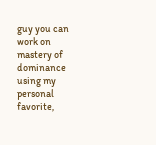guy you can work on mastery of dominance using my personal favorite,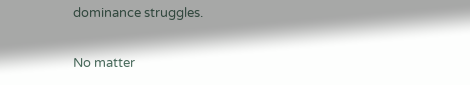dominance struggles.

No matter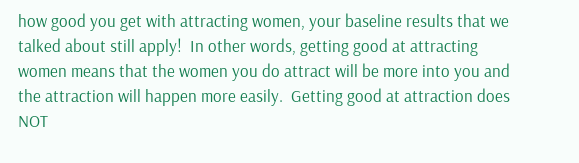how good you get with attracting women, your baseline results that we talked about still apply!  In other words, getting good at attracting women means that the women you do attract will be more into you and the attraction will happen more easily.  Getting good at attraction does NOT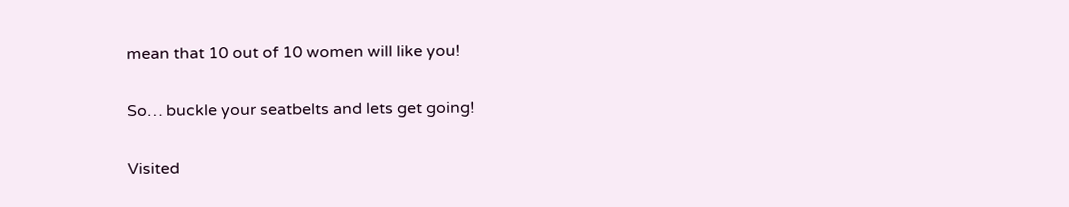mean that 10 out of 10 women will like you!

So… buckle your seatbelts and lets get going!

Visited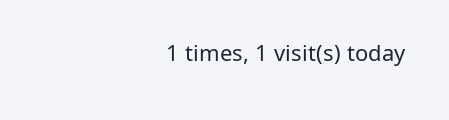1 times, 1 visit(s) today